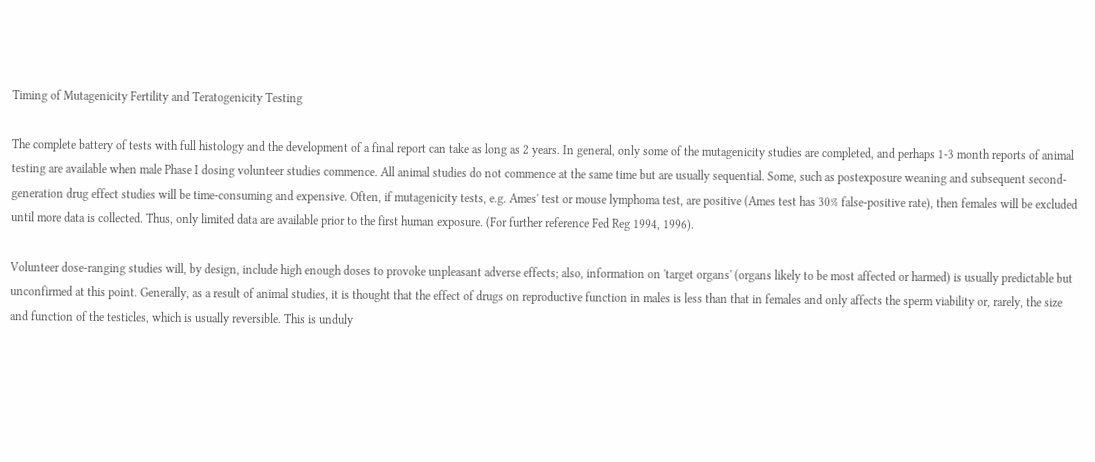Timing of Mutagenicity Fertility and Teratogenicity Testing

The complete battery of tests with full histology and the development of a final report can take as long as 2 years. In general, only some of the mutagenicity studies are completed, and perhaps 1-3 month reports of animal testing are available when male Phase I dosing volunteer studies commence. All animal studies do not commence at the same time but are usually sequential. Some, such as postexposure weaning and subsequent second-generation drug effect studies will be time-consuming and expensive. Often, if mutagenicity tests, e.g. Ames' test or mouse lymphoma test, are positive (Ames test has 30% false-positive rate), then females will be excluded until more data is collected. Thus, only limited data are available prior to the first human exposure. (For further reference Fed Reg 1994, 1996).

Volunteer dose-ranging studies will, by design, include high enough doses to provoke unpleasant adverse effects; also, information on 'target organs' (organs likely to be most affected or harmed) is usually predictable but unconfirmed at this point. Generally, as a result of animal studies, it is thought that the effect of drugs on reproductive function in males is less than that in females and only affects the sperm viability or, rarely, the size and function of the testicles, which is usually reversible. This is unduly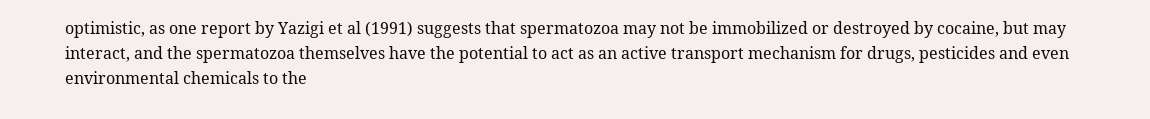optimistic, as one report by Yazigi et al (1991) suggests that spermatozoa may not be immobilized or destroyed by cocaine, but may interact, and the spermatozoa themselves have the potential to act as an active transport mechanism for drugs, pesticides and even environmental chemicals to the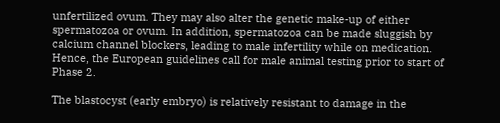unfertilized ovum. They may also alter the genetic make-up of either spermatozoa or ovum. In addition, spermatozoa can be made sluggish by calcium channel blockers, leading to male infertility while on medication. Hence, the European guidelines call for male animal testing prior to start of Phase 2.

The blastocyst (early embryo) is relatively resistant to damage in the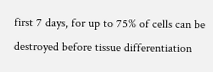first 7 days, for up to 75% of cells can be destroyed before tissue differentiation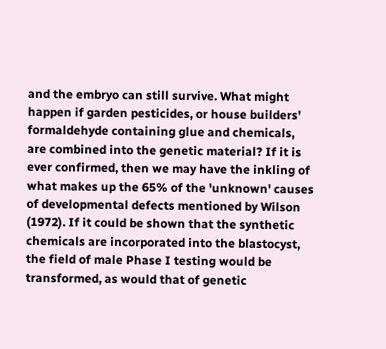and the embryo can still survive. What might happen if garden pesticides, or house builders' formaldehyde containing glue and chemicals, are combined into the genetic material? If it is ever confirmed, then we may have the inkling of what makes up the 65% of the 'unknown' causes of developmental defects mentioned by Wilson (1972). If it could be shown that the synthetic chemicals are incorporated into the blastocyst, the field of male Phase I testing would be transformed, as would that of genetic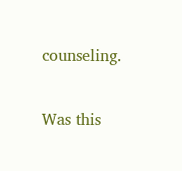counseling.

Was this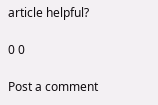article helpful?

0 0

Post a comment